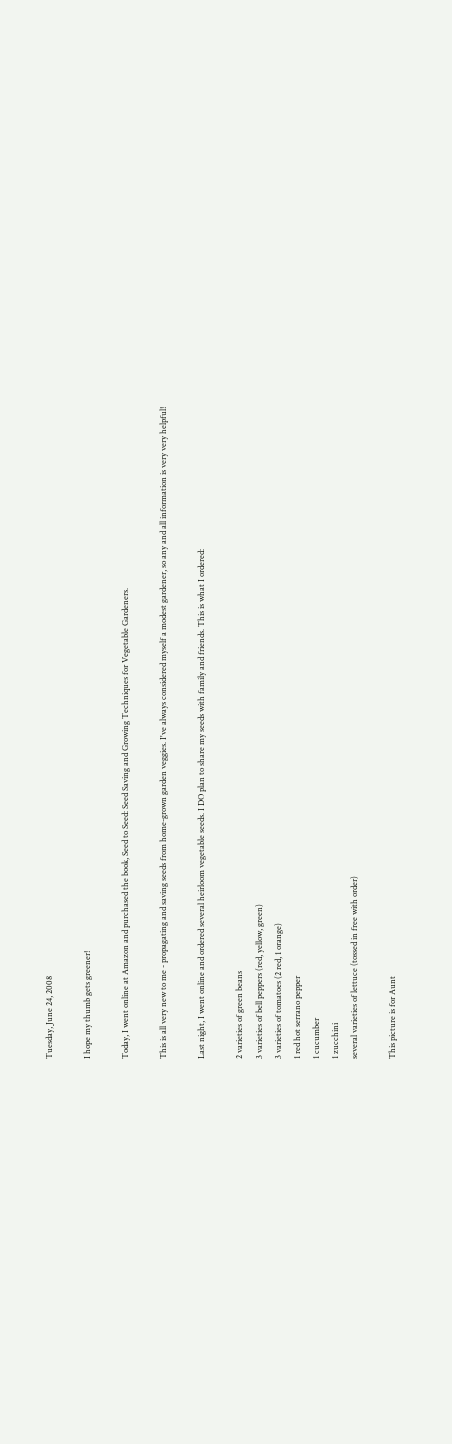Tuesday, June 24, 2008

I hope my thumb gets greener!

Today, I went online at Amazon and purchased the book, Seed to Seed: Seed Saving and Growing Techniques for Vegetable Gardeners.

This is all very new to me - propagating and saving seeds from home-grown garden veggies. I've always considered myself a modest gardener, so any and all information is very very helpful!

Last night, I went online and ordered several heirloom vegetable seeds. I DO plan to share my seeds with family and friends. This is what I ordered:

2 varieties of green beans
3 varieties of bell peppers (red, yellow, green)
3 varieties of tomatoes (2 red, 1 orange)
1 red hot serrano pepper
1 cucumber
1 zucchini
several varieties of lettuce (tossed in free with order)

This picture is for Aunt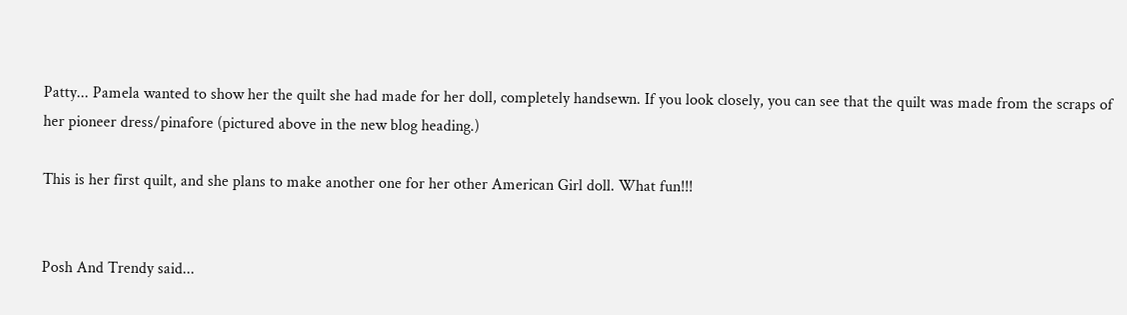Patty... Pamela wanted to show her the quilt she had made for her doll, completely handsewn. If you look closely, you can see that the quilt was made from the scraps of her pioneer dress/pinafore (pictured above in the new blog heading.)

This is her first quilt, and she plans to make another one for her other American Girl doll. What fun!!!


Posh And Trendy said...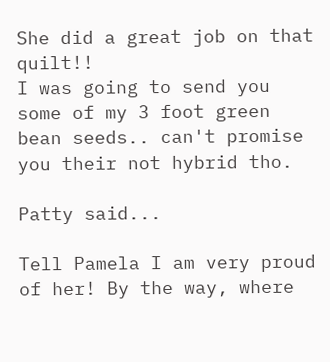She did a great job on that quilt!!
I was going to send you some of my 3 foot green bean seeds.. can't promise you their not hybrid tho.

Patty said...

Tell Pamela I am very proud of her! By the way, where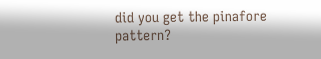did you get the pinafore pattern?